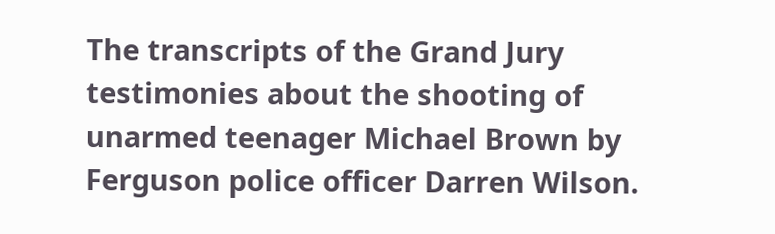The transcripts of the Grand Jury testimonies about the shooting of unarmed teenager Michael Brown by Ferguson police officer Darren Wilson.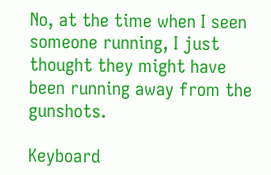No, at the time when I seen someone running, I just thought they might have been running away from the gunshots.

Keyboard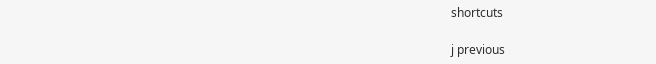shortcuts

j previous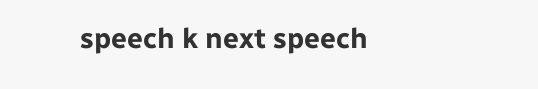speech k next speech